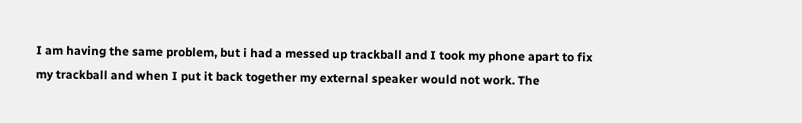I am having the same problem, but i had a messed up trackball and I took my phone apart to fix my trackball and when I put it back together my external speaker would not work. The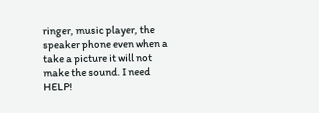ringer, music player, the speaker phone even when a take a picture it will not make the sound. I need HELP!